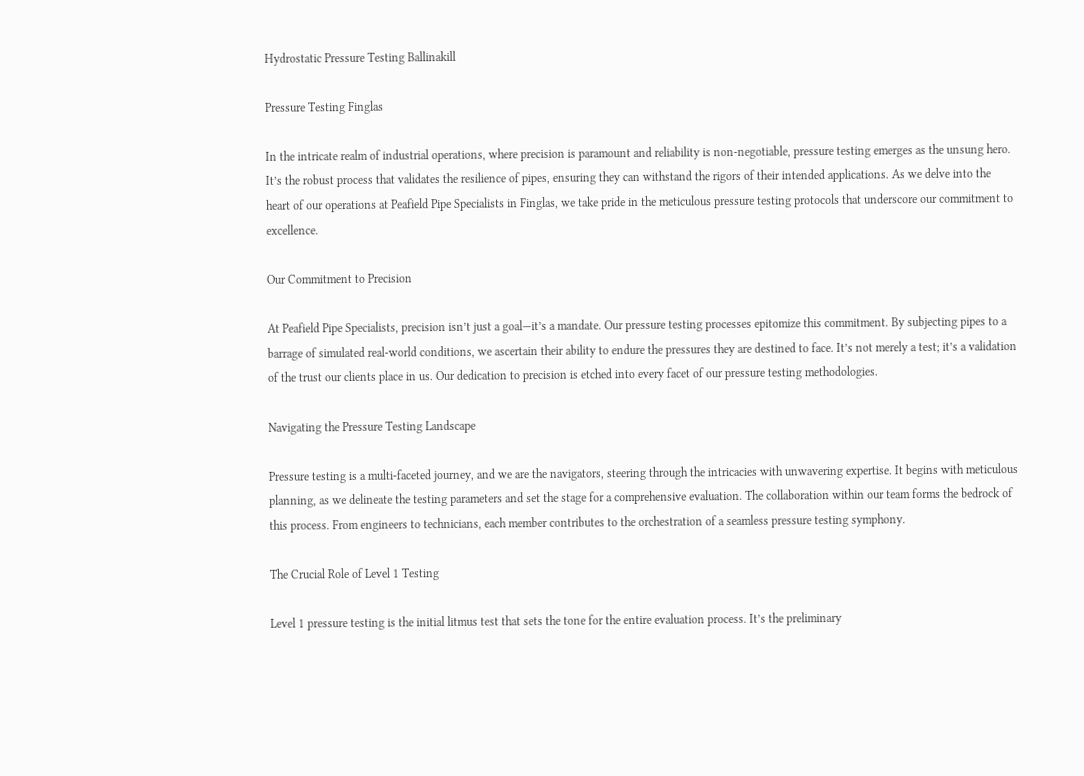Hydrostatic Pressure Testing Ballinakill

Pressure Testing Finglas

In the intricate realm of industrial operations, where precision is paramount and reliability is non-negotiable, pressure testing emerges as the unsung hero. It’s the robust process that validates the resilience of pipes, ensuring they can withstand the rigors of their intended applications. As we delve into the heart of our operations at Peafield Pipe Specialists in Finglas, we take pride in the meticulous pressure testing protocols that underscore our commitment to excellence.

Our Commitment to Precision

At Peafield Pipe Specialists, precision isn’t just a goal—it’s a mandate. Our pressure testing processes epitomize this commitment. By subjecting pipes to a barrage of simulated real-world conditions, we ascertain their ability to endure the pressures they are destined to face. It’s not merely a test; it’s a validation of the trust our clients place in us. Our dedication to precision is etched into every facet of our pressure testing methodologies.

Navigating the Pressure Testing Landscape

Pressure testing is a multi-faceted journey, and we are the navigators, steering through the intricacies with unwavering expertise. It begins with meticulous planning, as we delineate the testing parameters and set the stage for a comprehensive evaluation. The collaboration within our team forms the bedrock of this process. From engineers to technicians, each member contributes to the orchestration of a seamless pressure testing symphony.

The Crucial Role of Level 1 Testing

Level 1 pressure testing is the initial litmus test that sets the tone for the entire evaluation process. It’s the preliminary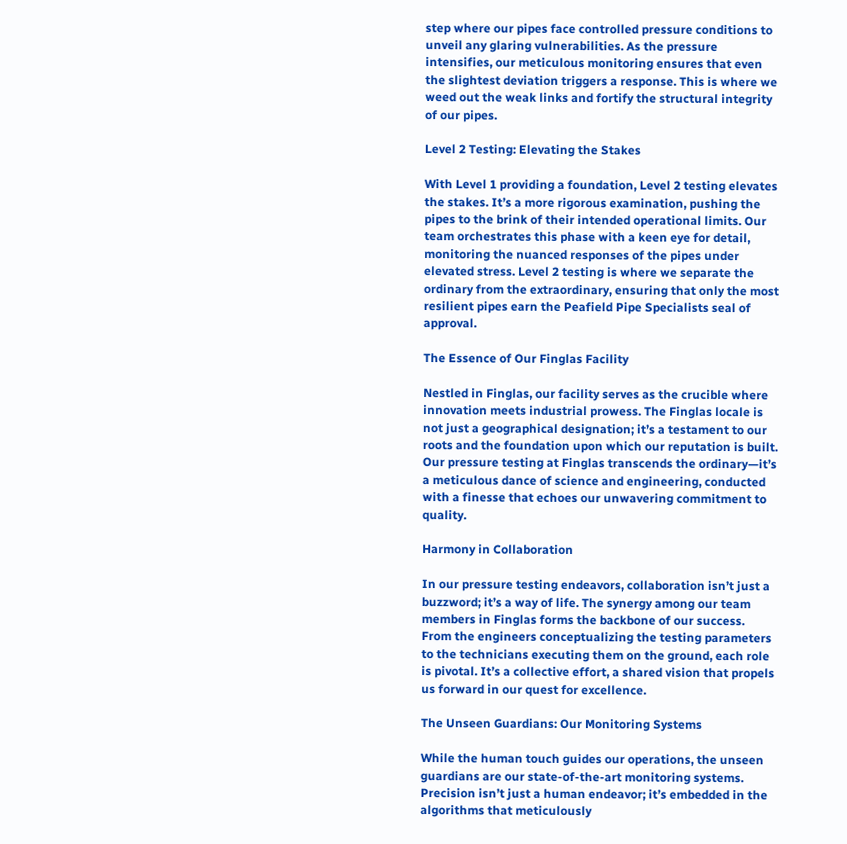step where our pipes face controlled pressure conditions to unveil any glaring vulnerabilities. As the pressure intensifies, our meticulous monitoring ensures that even the slightest deviation triggers a response. This is where we weed out the weak links and fortify the structural integrity of our pipes.

Level 2 Testing: Elevating the Stakes

With Level 1 providing a foundation, Level 2 testing elevates the stakes. It’s a more rigorous examination, pushing the pipes to the brink of their intended operational limits. Our team orchestrates this phase with a keen eye for detail, monitoring the nuanced responses of the pipes under elevated stress. Level 2 testing is where we separate the ordinary from the extraordinary, ensuring that only the most resilient pipes earn the Peafield Pipe Specialists seal of approval.

The Essence of Our Finglas Facility

Nestled in Finglas, our facility serves as the crucible where innovation meets industrial prowess. The Finglas locale is not just a geographical designation; it’s a testament to our roots and the foundation upon which our reputation is built. Our pressure testing at Finglas transcends the ordinary—it’s a meticulous dance of science and engineering, conducted with a finesse that echoes our unwavering commitment to quality.

Harmony in Collaboration

In our pressure testing endeavors, collaboration isn’t just a buzzword; it’s a way of life. The synergy among our team members in Finglas forms the backbone of our success. From the engineers conceptualizing the testing parameters to the technicians executing them on the ground, each role is pivotal. It’s a collective effort, a shared vision that propels us forward in our quest for excellence.

The Unseen Guardians: Our Monitoring Systems

While the human touch guides our operations, the unseen guardians are our state-of-the-art monitoring systems. Precision isn’t just a human endeavor; it’s embedded in the algorithms that meticulously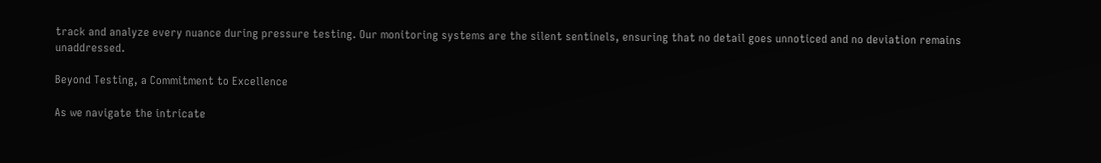track and analyze every nuance during pressure testing. Our monitoring systems are the silent sentinels, ensuring that no detail goes unnoticed and no deviation remains unaddressed.

Beyond Testing, a Commitment to Excellence

As we navigate the intricate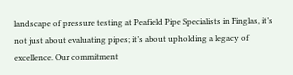landscape of pressure testing at Peafield Pipe Specialists in Finglas, it’s not just about evaluating pipes; it’s about upholding a legacy of excellence. Our commitment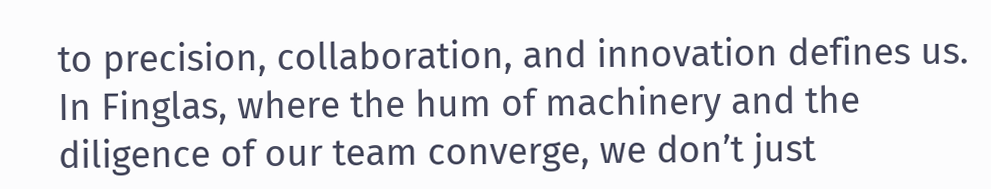to precision, collaboration, and innovation defines us. In Finglas, where the hum of machinery and the diligence of our team converge, we don’t just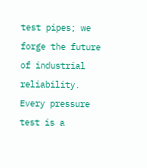test pipes; we forge the future of industrial reliability. Every pressure test is a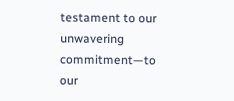testament to our unwavering commitment—to our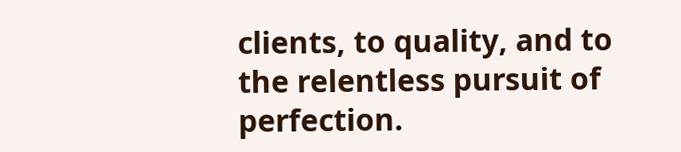clients, to quality, and to the relentless pursuit of perfection.